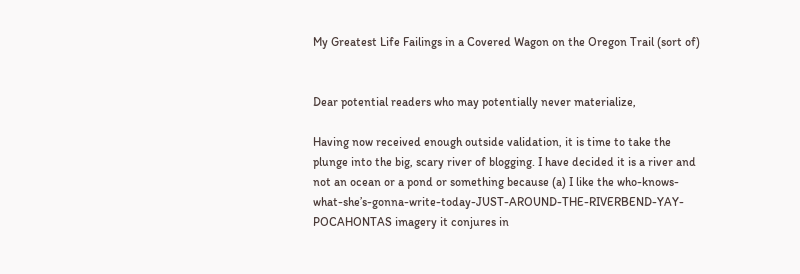My Greatest Life Failings in a Covered Wagon on the Oregon Trail (sort of)


Dear potential readers who may potentially never materialize,

Having now received enough outside validation, it is time to take the plunge into the big, scary river of blogging. I have decided it is a river and not an ocean or a pond or something because (a) I like the who-knows-what-she’s-gonna-write-today-JUST-AROUND-THE-RIVERBEND-YAY-POCAHONTAS imagery it conjures in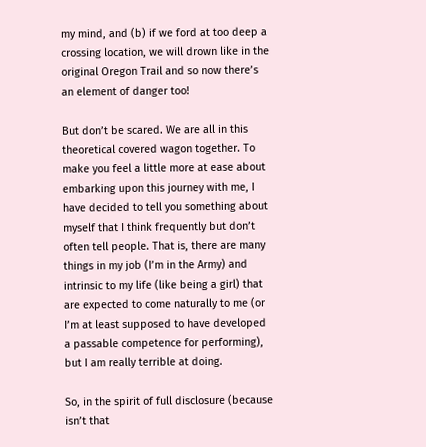my mind, and (b) if we ford at too deep a crossing location, we will drown like in the original Oregon Trail and so now there’s an element of danger too!

But don’t be scared. We are all in this theoretical covered wagon together. To make you feel a little more at ease about embarking upon this journey with me, I have decided to tell you something about myself that I think frequently but don’t often tell people. That is, there are many things in my job (I’m in the Army) and intrinsic to my life (like being a girl) that are expected to come naturally to me (or I’m at least supposed to have developed a passable competence for performing), but I am really terrible at doing.

So, in the spirit of full disclosure (because isn’t that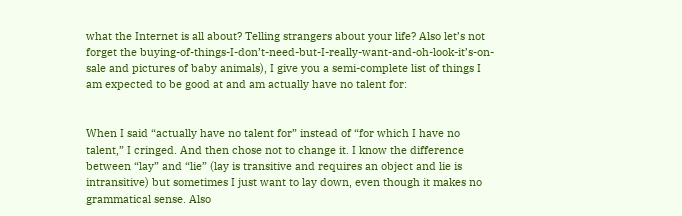what the Internet is all about? Telling strangers about your life? Also let’s not forget the buying-of-things-I-don’t-need-but-I-really-want-and-oh-look-it’s-on-sale and pictures of baby animals), I give you a semi-complete list of things I am expected to be good at and am actually have no talent for:


When I said “actually have no talent for” instead of “for which I have no talent,” I cringed. And then chose not to change it. I know the difference between “lay” and “lie” (lay is transitive and requires an object and lie is intransitive) but sometimes I just want to lay down, even though it makes no grammatical sense. Also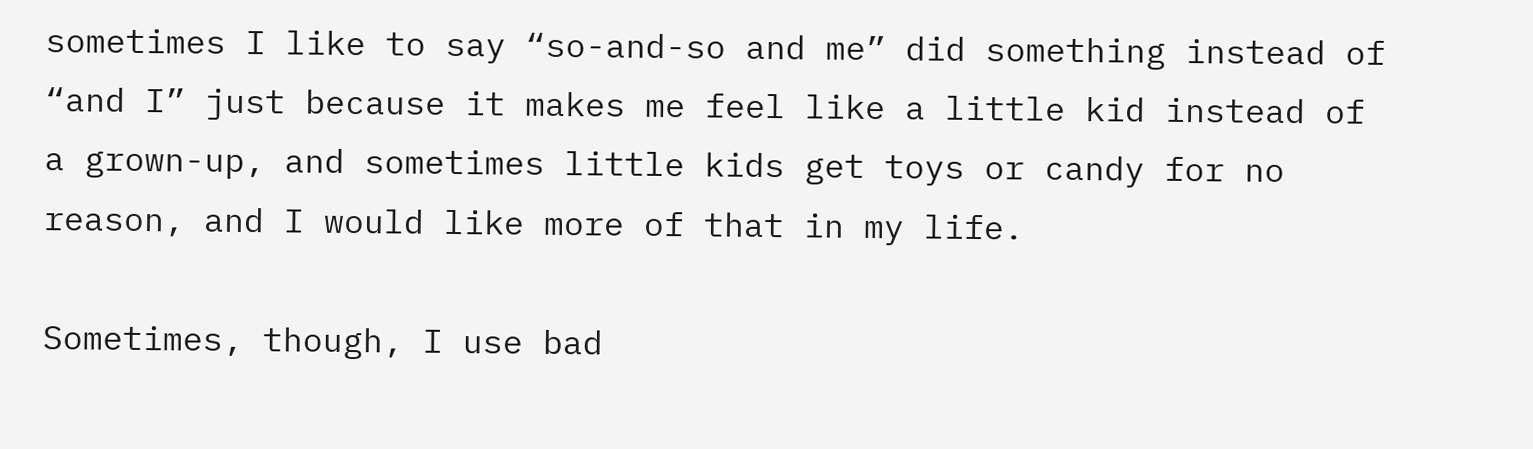sometimes I like to say “so-and-so and me” did something instead of “and I” just because it makes me feel like a little kid instead of a grown-up, and sometimes little kids get toys or candy for no reason, and I would like more of that in my life.

Sometimes, though, I use bad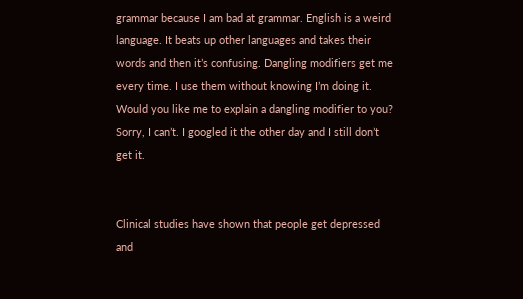grammar because I am bad at grammar. English is a weird language. It beats up other languages and takes their words and then it’s confusing. Dangling modifiers get me every time. I use them without knowing I’m doing it. Would you like me to explain a dangling modifier to you? Sorry, I can’t. I googled it the other day and I still don’t get it.


Clinical studies have shown that people get depressed and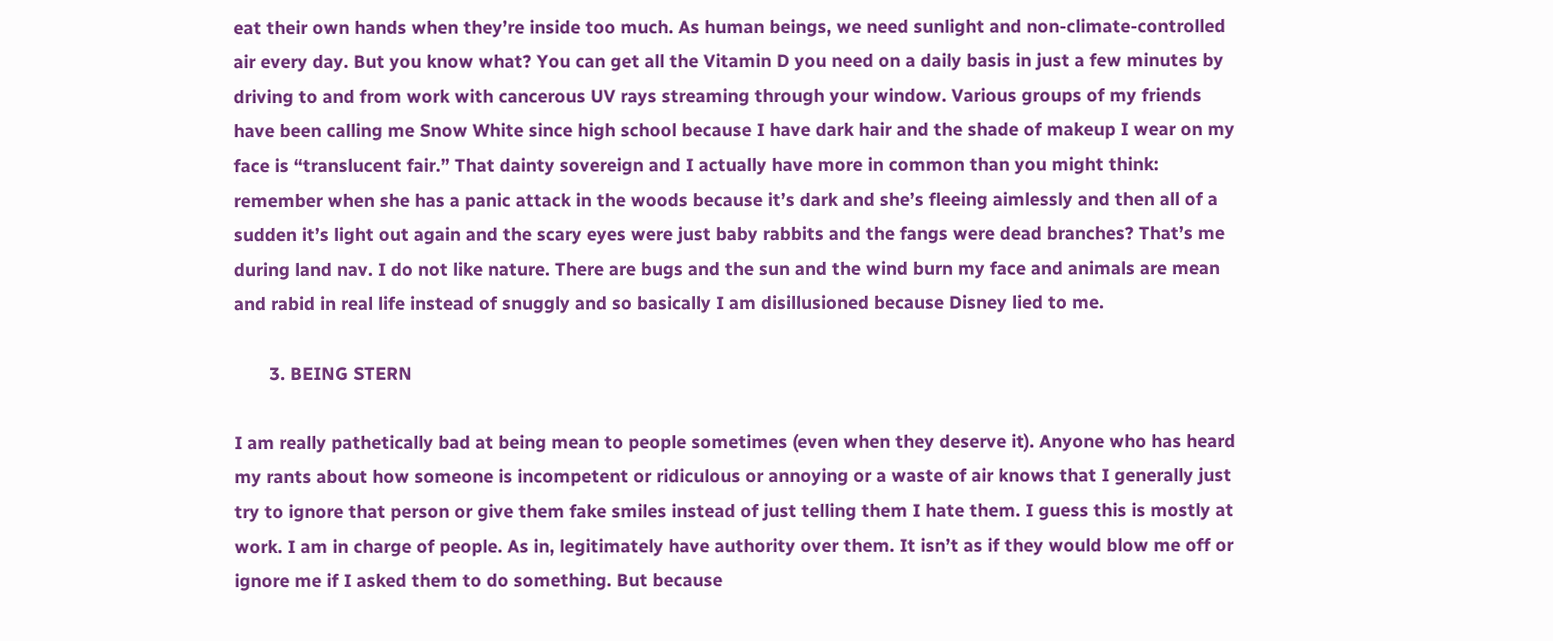eat their own hands when they’re inside too much. As human beings, we need sunlight and non-climate-controlled air every day. But you know what? You can get all the Vitamin D you need on a daily basis in just a few minutes by driving to and from work with cancerous UV rays streaming through your window. Various groups of my friends have been calling me Snow White since high school because I have dark hair and the shade of makeup I wear on my face is “translucent fair.” That dainty sovereign and I actually have more in common than you might think: remember when she has a panic attack in the woods because it’s dark and she’s fleeing aimlessly and then all of a sudden it’s light out again and the scary eyes were just baby rabbits and the fangs were dead branches? That’s me during land nav. I do not like nature. There are bugs and the sun and the wind burn my face and animals are mean and rabid in real life instead of snuggly and so basically I am disillusioned because Disney lied to me.

       3. BEING STERN

I am really pathetically bad at being mean to people sometimes (even when they deserve it). Anyone who has heard my rants about how someone is incompetent or ridiculous or annoying or a waste of air knows that I generally just try to ignore that person or give them fake smiles instead of just telling them I hate them. I guess this is mostly at work. I am in charge of people. As in, legitimately have authority over them. It isn’t as if they would blow me off or ignore me if I asked them to do something. But because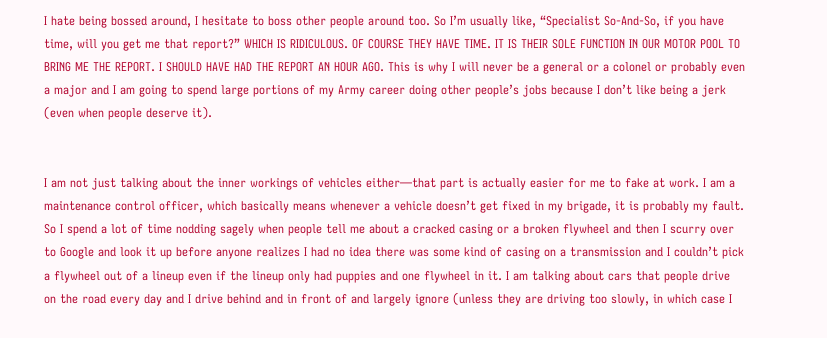I hate being bossed around, I hesitate to boss other people around too. So I’m usually like, “Specialist So-And-So, if you have time, will you get me that report?” WHICH IS RIDICULOUS. OF COURSE THEY HAVE TIME. IT IS THEIR SOLE FUNCTION IN OUR MOTOR POOL TO BRING ME THE REPORT. I SHOULD HAVE HAD THE REPORT AN HOUR AGO. This is why I will never be a general or a colonel or probably even a major and I am going to spend large portions of my Army career doing other people’s jobs because I don’t like being a jerk (even when people deserve it).


I am not just talking about the inner workings of vehicles either—that part is actually easier for me to fake at work. I am a maintenance control officer, which basically means whenever a vehicle doesn’t get fixed in my brigade, it is probably my fault. So I spend a lot of time nodding sagely when people tell me about a cracked casing or a broken flywheel and then I scurry over to Google and look it up before anyone realizes I had no idea there was some kind of casing on a transmission and I couldn’t pick a flywheel out of a lineup even if the lineup only had puppies and one flywheel in it. I am talking about cars that people drive on the road every day and I drive behind and in front of and largely ignore (unless they are driving too slowly, in which case I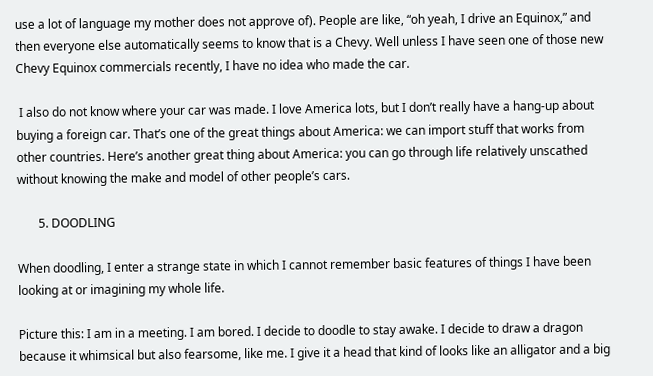use a lot of language my mother does not approve of). People are like, “oh yeah, I drive an Equinox,” and then everyone else automatically seems to know that is a Chevy. Well unless I have seen one of those new Chevy Equinox commercials recently, I have no idea who made the car.

 I also do not know where your car was made. I love America lots, but I don’t really have a hang-up about buying a foreign car. That’s one of the great things about America: we can import stuff that works from other countries. Here’s another great thing about America: you can go through life relatively unscathed without knowing the make and model of other people’s cars.

       5. DOODLING

When doodling, I enter a strange state in which I cannot remember basic features of things I have been looking at or imagining my whole life.

Picture this: I am in a meeting. I am bored. I decide to doodle to stay awake. I decide to draw a dragon because it whimsical but also fearsome, like me. I give it a head that kind of looks like an alligator and a big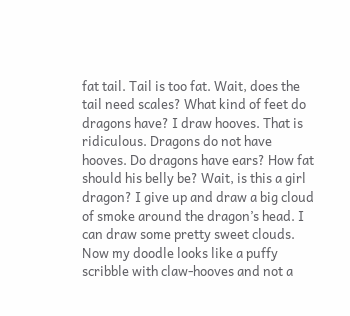fat tail. Tail is too fat. Wait, does the tail need scales? What kind of feet do dragons have? I draw hooves. That is ridiculous. Dragons do not have hooves. Do dragons have ears? How fat should his belly be? Wait, is this a girl dragon? I give up and draw a big cloud of smoke around the dragon’s head. I can draw some pretty sweet clouds. Now my doodle looks like a puffy scribble with claw-hooves and not a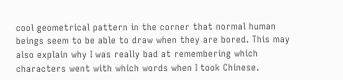cool geometrical pattern in the corner that normal human beings seem to be able to draw when they are bored. This may also explain why I was really bad at remembering which characters went with which words when I took Chinese.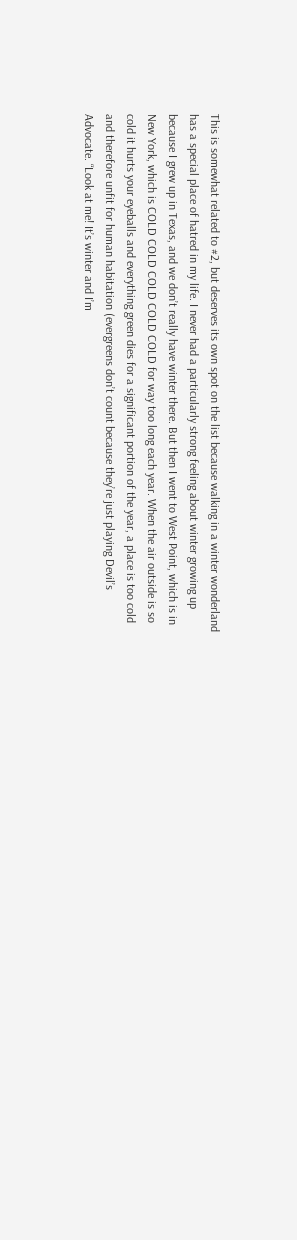This is somewhat related to #2, but deserves its own spot on the list because walking in a winter wonderland has a special place of hatred in my life. I never had a particularly strong feeling about winter growing up because I grew up in Texas, and we don’t really have winter there. But then I went to West Point, which is in New York, which is COLD COLD COLD COLD COLD for way too long each year. When the air outside is so cold it hurts your eyeballs and everything green dies for a significant portion of the year, a place is too cold and therefore unfit for human habitation (evergreens don’t count because they’re just playing Devil’s Advocate. “Look at me! It’s winter and I’m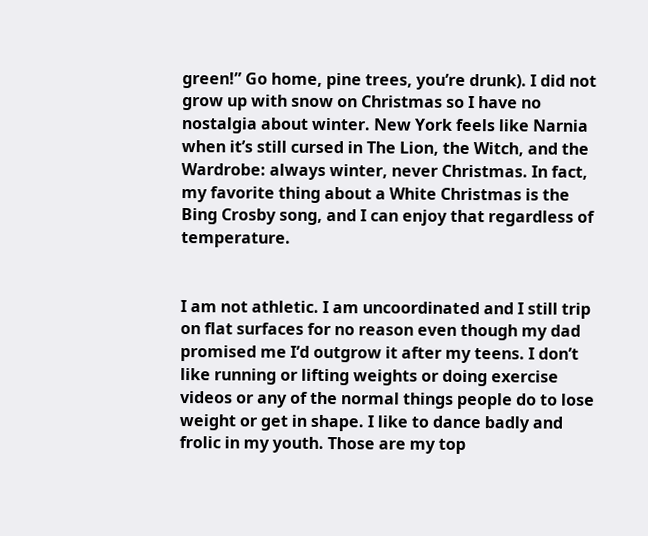green!” Go home, pine trees, you’re drunk). I did not grow up with snow on Christmas so I have no nostalgia about winter. New York feels like Narnia when it’s still cursed in The Lion, the Witch, and the Wardrobe: always winter, never Christmas. In fact, my favorite thing about a White Christmas is the Bing Crosby song, and I can enjoy that regardless of temperature.


I am not athletic. I am uncoordinated and I still trip on flat surfaces for no reason even though my dad promised me I’d outgrow it after my teens. I don’t like running or lifting weights or doing exercise videos or any of the normal things people do to lose weight or get in shape. I like to dance badly and frolic in my youth. Those are my top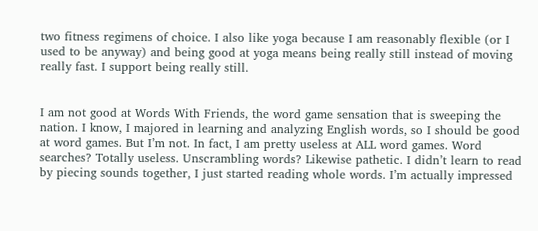two fitness regimens of choice. I also like yoga because I am reasonably flexible (or I used to be anyway) and being good at yoga means being really still instead of moving really fast. I support being really still.


I am not good at Words With Friends, the word game sensation that is sweeping the nation. I know, I majored in learning and analyzing English words, so I should be good at word games. But I’m not. In fact, I am pretty useless at ALL word games. Word searches? Totally useless. Unscrambling words? Likewise pathetic. I didn’t learn to read by piecing sounds together, I just started reading whole words. I’m actually impressed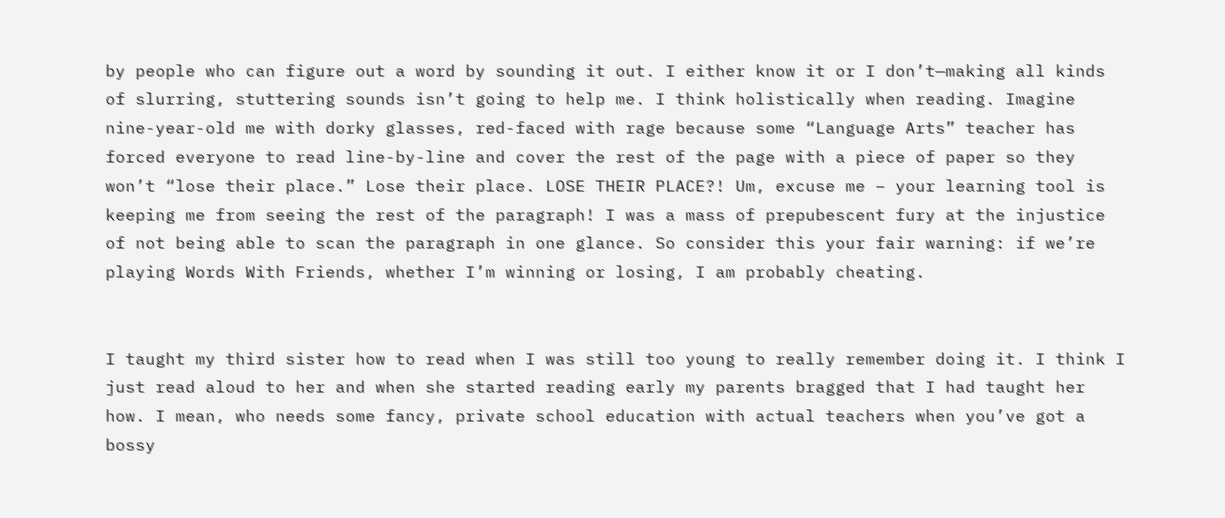by people who can figure out a word by sounding it out. I either know it or I don’t—making all kinds of slurring, stuttering sounds isn’t going to help me. I think holistically when reading. Imagine nine-year-old me with dorky glasses, red-faced with rage because some “Language Arts” teacher has forced everyone to read line-by-line and cover the rest of the page with a piece of paper so they won’t “lose their place.” Lose their place. LOSE THEIR PLACE?! Um, excuse me – your learning tool is keeping me from seeing the rest of the paragraph! I was a mass of prepubescent fury at the injustice of not being able to scan the paragraph in one glance. So consider this your fair warning: if we’re playing Words With Friends, whether I’m winning or losing, I am probably cheating.


I taught my third sister how to read when I was still too young to really remember doing it. I think I just read aloud to her and when she started reading early my parents bragged that I had taught her how. I mean, who needs some fancy, private school education with actual teachers when you’ve got a bossy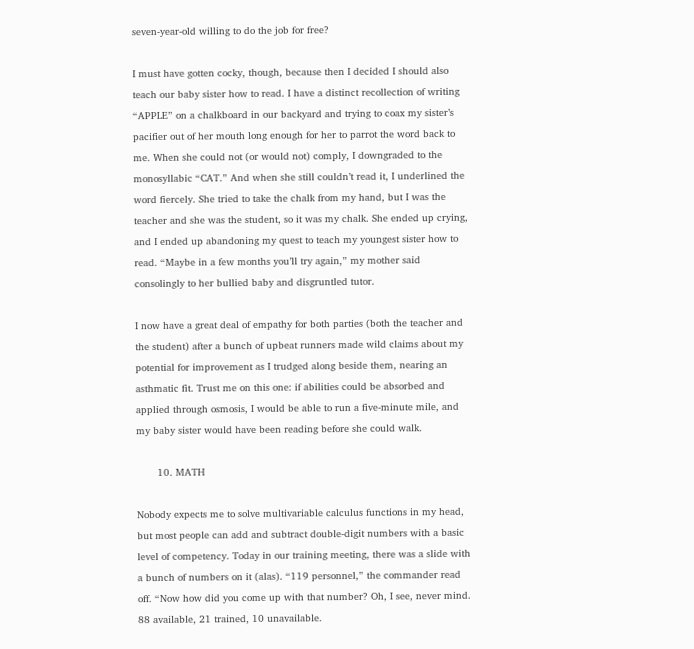seven-year-old willing to do the job for free?

I must have gotten cocky, though, because then I decided I should also teach our baby sister how to read. I have a distinct recollection of writing “APPLE” on a chalkboard in our backyard and trying to coax my sister’s pacifier out of her mouth long enough for her to parrot the word back to me. When she could not (or would not) comply, I downgraded to the monosyllabic “CAT.” And when she still couldn’t read it, I underlined the word fiercely. She tried to take the chalk from my hand, but I was the teacher and she was the student, so it was my chalk. She ended up crying, and I ended up abandoning my quest to teach my youngest sister how to read. “Maybe in a few months you’ll try again,” my mother said consolingly to her bullied baby and disgruntled tutor.

I now have a great deal of empathy for both parties (both the teacher and the student) after a bunch of upbeat runners made wild claims about my potential for improvement as I trudged along beside them, nearing an asthmatic fit. Trust me on this one: if abilities could be absorbed and applied through osmosis, I would be able to run a five-minute mile, and my baby sister would have been reading before she could walk.

       10. MATH

Nobody expects me to solve multivariable calculus functions in my head, but most people can add and subtract double-digit numbers with a basic level of competency. Today in our training meeting, there was a slide with a bunch of numbers on it (alas). “119 personnel,” the commander read off. “Now how did you come up with that number? Oh, I see, never mind. 88 available, 21 trained, 10 unavailable.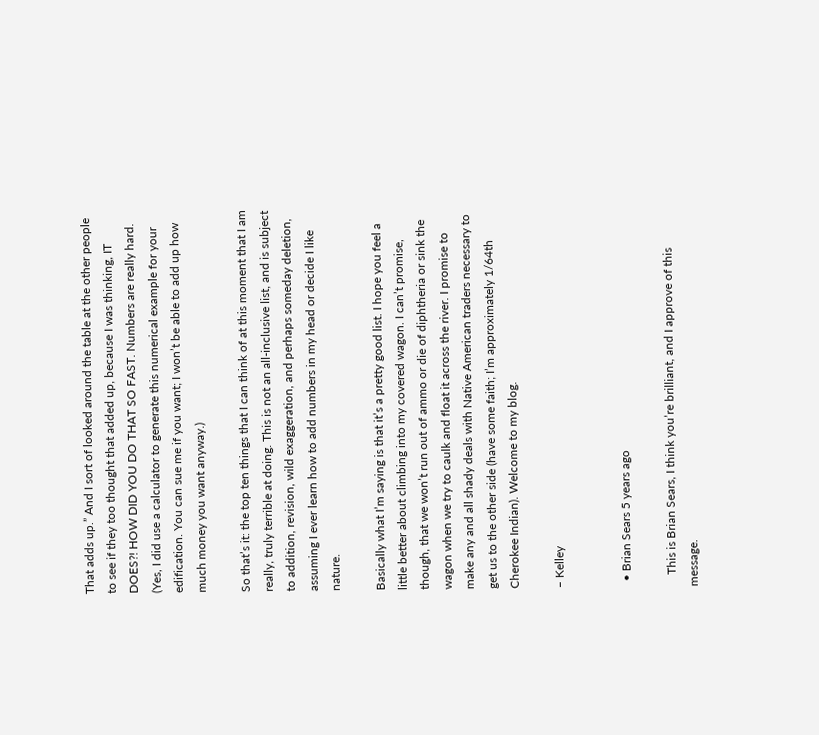That adds up.” And I sort of looked around the table at the other people to see if they too thought that added up, because I was thinking, IT DOES?! HOW DID YOU DO THAT SO FAST. Numbers are really hard. (Yes, I did use a calculator to generate this numerical example for your edification. You can sue me if you want; I won’t be able to add up how much money you want anyway.)

So that’s it: the top ten things that I can think of at this moment that I am really, truly terrible at doing. This is not an all-inclusive list, and is subject to addition, revision, wild exaggeration, and perhaps someday deletion, assuming I ever learn how to add numbers in my head or decide I like nature.

Basically what I’m saying is that it’s a pretty good list. I hope you feel a little better about climbing into my covered wagon. I can’t promise, though, that we won’t run out of ammo or die of diphtheria or sink the wagon when we try to caulk and float it across the river. I promise to make any and all shady deals with Native American traders necessary to get us to the other side (have some faith; I’m approximately 1/64th Cherokee Indian). Welcome to my blog.

– Kelley


  • Brian Sears 5 years ago

    This is Brian Sears, I think you’re brilliant, and I approve of this message.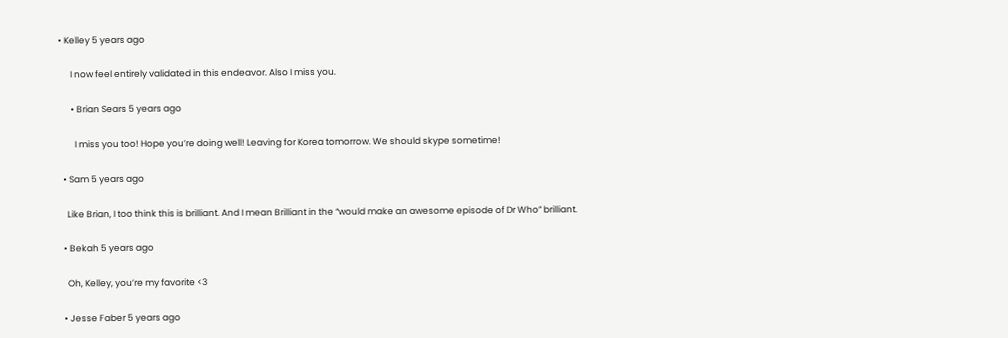• Kelley 5 years ago

      I now feel entirely validated in this endeavor. Also I miss you.

      • Brian Sears 5 years ago

        I miss you too! Hope you’re doing well! Leaving for Korea tomorrow. We should skype sometime!

  • Sam 5 years ago

    Like Brian, I too think this is brilliant. And I mean Brilliant in the “would make an awesome episode of Dr Who” brilliant.

  • Bekah 5 years ago

    Oh, Kelley, you’re my favorite <3

  • Jesse Faber 5 years ago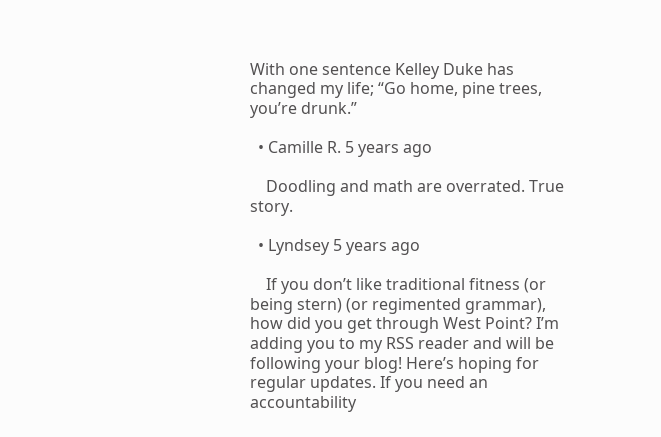With one sentence Kelley Duke has changed my life; “Go home, pine trees, you’re drunk.”

  • Camille R. 5 years ago

    Doodling and math are overrated. True story.

  • Lyndsey 5 years ago

    If you don’t like traditional fitness (or being stern) (or regimented grammar), how did you get through West Point? I’m adding you to my RSS reader and will be following your blog! Here’s hoping for regular updates. If you need an accountability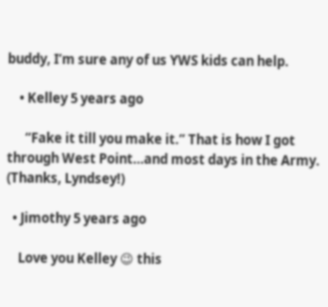buddy, I’m sure any of us YWS kids can help.

    • Kelley 5 years ago

      “Fake it till you make it.” That is how I got through West Point…and most days in the Army. (Thanks, Lyndsey!)

  • Jimothy 5 years ago

    Love you Kelley 😉 this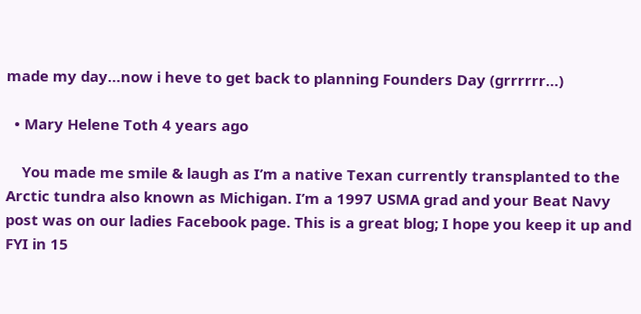made my day…now i heve to get back to planning Founders Day (grrrrrr…)

  • Mary Helene Toth 4 years ago

    You made me smile & laugh as I’m a native Texan currently transplanted to the Arctic tundra also known as Michigan. I’m a 1997 USMA grad and your Beat Navy post was on our ladies Facebook page. This is a great blog; I hope you keep it up and FYI in 15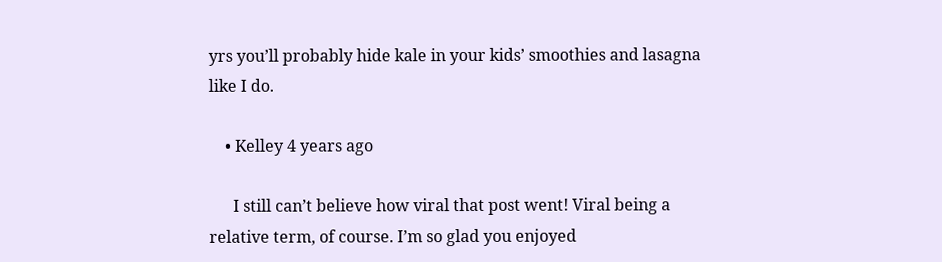yrs you’ll probably hide kale in your kids’ smoothies and lasagna like I do.

    • Kelley 4 years ago

      I still can’t believe how viral that post went! Viral being a relative term, of course. I’m so glad you enjoyed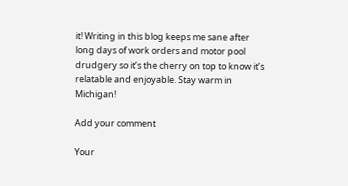it! Writing in this blog keeps me sane after long days of work orders and motor pool drudgery so it’s the cherry on top to know it’s relatable and enjoyable. Stay warm in Michigan!

Add your comment

Your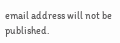email address will not be published.